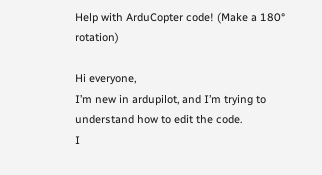Help with ArduCopter code! (Make a 180° rotation)

Hi everyone,
I’m new in ardupilot, and I’m trying to understand how to edit the code.
I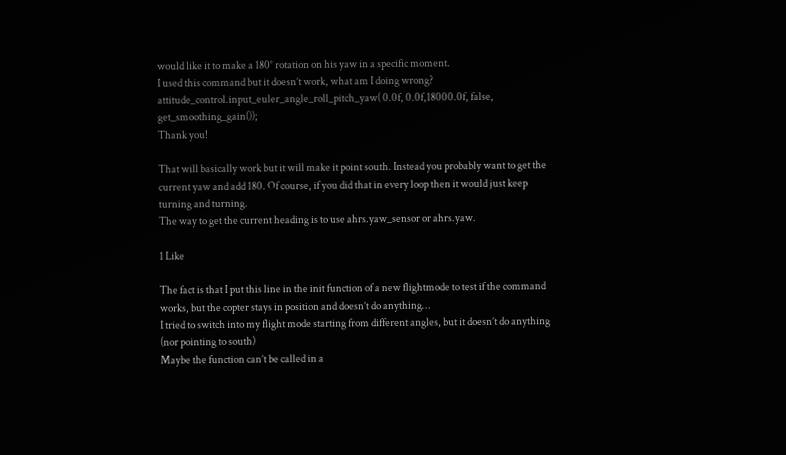would like it to make a 180° rotation on his yaw in a specific moment.
I used this command but it doesn’t work, what am I doing wrong?
attitude_control.input_euler_angle_roll_pitch_yaw( 0.0f, 0.0f,18000.0f, false, get_smoothing_gain());
Thank you!

That will basically work but it will make it point south. Instead you probably want to get the current yaw and add 180. Of course, if you did that in every loop then it would just keep turning and turning.
The way to get the current heading is to use ahrs.yaw_sensor or ahrs.yaw.

1 Like

The fact is that I put this line in the init function of a new flightmode to test if the command works, but the copter stays in position and doesn’t do anything…
I tried to switch into my flight mode starting from different angles, but it doesn’t do anything (nor pointing to south)
Maybe the function can’t be called in a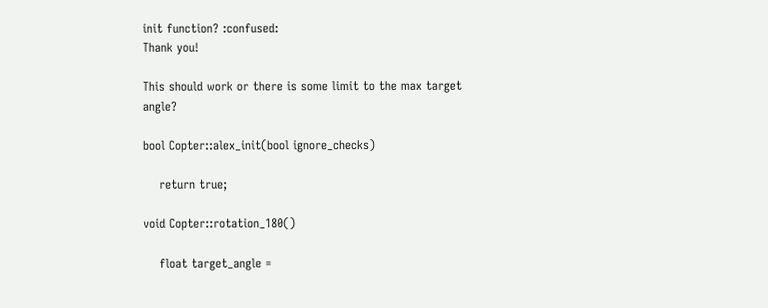init function? :confused:
Thank you!

This should work or there is some limit to the max target angle?

bool Copter::alex_init(bool ignore_checks)

    return true;

void Copter::rotation_180()

    float target_angle =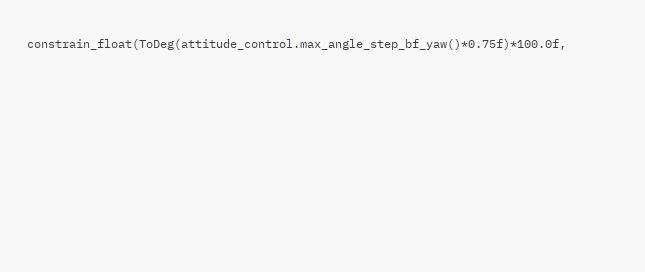constrain_float(ToDeg(attitude_control.max_angle_step_bf_yaw()*0.75f)*100.0f,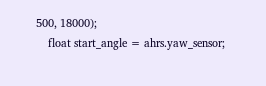500, 18000);
    float start_angle = ahrs.yaw_sensor;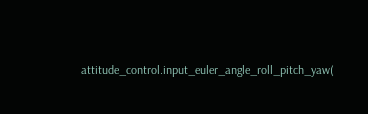attitude_control.input_euler_angle_roll_pitch_yaw(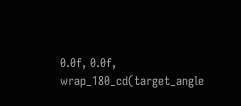0.0f, 0.0f, wrap_180_cd(target_angle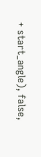+ start_angle), false,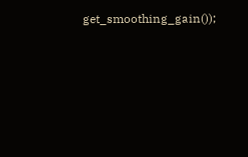get_smoothing_gain());